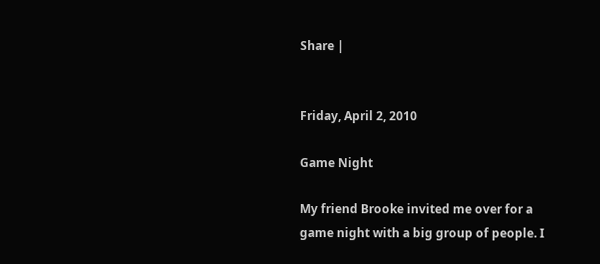Share |


Friday, April 2, 2010

Game Night

My friend Brooke invited me over for a game night with a big group of people. I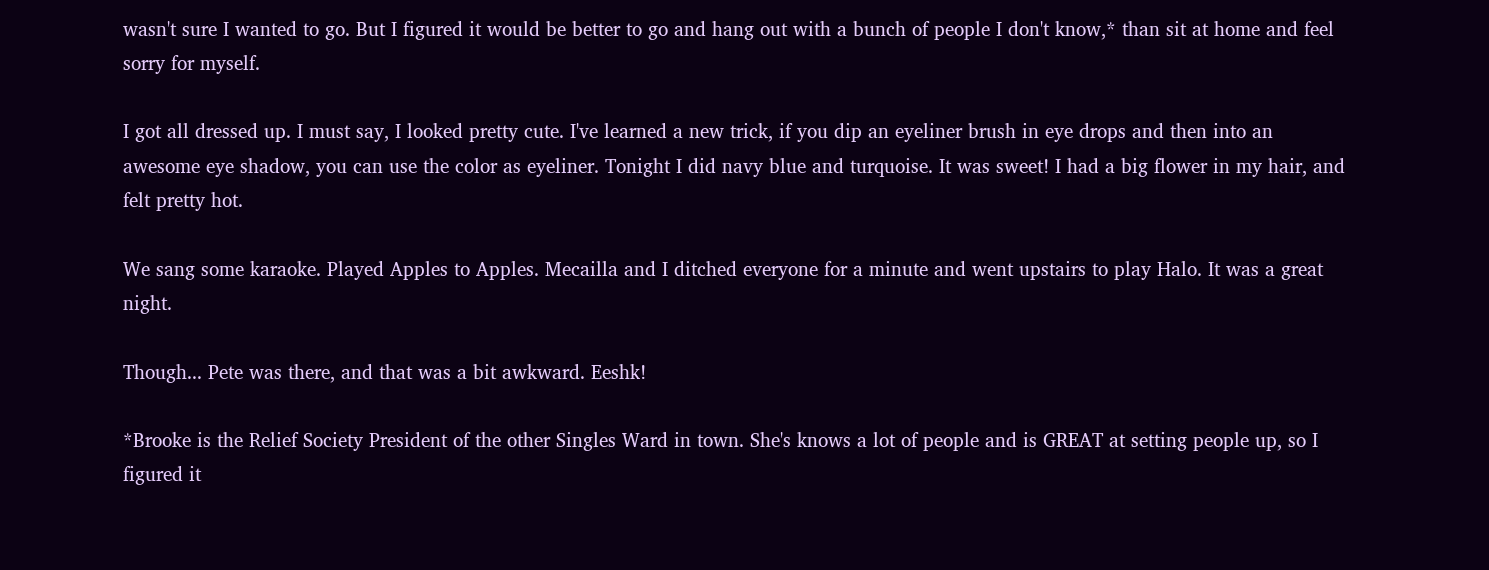wasn't sure I wanted to go. But I figured it would be better to go and hang out with a bunch of people I don't know,* than sit at home and feel sorry for myself.

I got all dressed up. I must say, I looked pretty cute. I've learned a new trick, if you dip an eyeliner brush in eye drops and then into an awesome eye shadow, you can use the color as eyeliner. Tonight I did navy blue and turquoise. It was sweet! I had a big flower in my hair, and felt pretty hot.

We sang some karaoke. Played Apples to Apples. Mecailla and I ditched everyone for a minute and went upstairs to play Halo. It was a great night.

Though... Pete was there, and that was a bit awkward. Eeshk!

*Brooke is the Relief Society President of the other Singles Ward in town. She's knows a lot of people and is GREAT at setting people up, so I figured it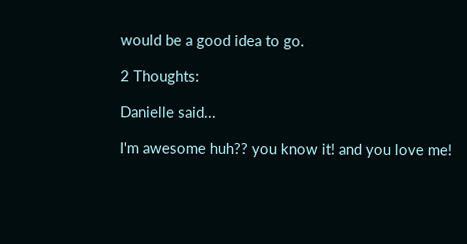would be a good idea to go.

2 Thoughts:

Danielle said...

I'm awesome huh?? you know it! and you love me!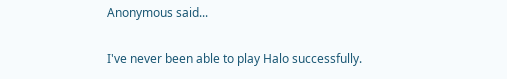Anonymous said...

I've never been able to play Halo successfully.